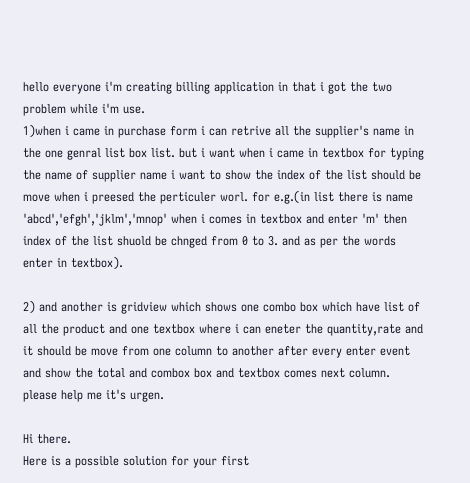hello everyone i'm creating billing application in that i got the two problem while i'm use.
1)when i came in purchase form i can retrive all the supplier's name in the one genral list box list. but i want when i came in textbox for typing the name of supplier name i want to show the index of the list should be move when i preesed the perticuler worl. for e.g.(in list there is name 'abcd','efgh','jklm','mnop' when i comes in textbox and enter 'm' then index of the list shuold be chnged from 0 to 3. and as per the words enter in textbox).

2) and another is gridview which shows one combo box which have list of all the product and one textbox where i can eneter the quantity,rate and it should be move from one column to another after every enter event and show the total and combox box and textbox comes next column.
please help me it's urgen.

Hi there.
Here is a possible solution for your first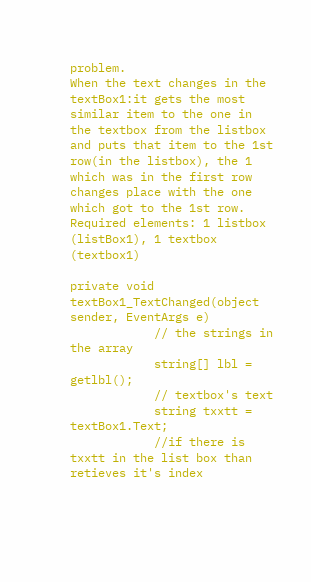problem.
When the text changes in the textBox1:it gets the most similar item to the one in the textbox from the listbox and puts that item to the 1st row(in the listbox), the 1 which was in the first row changes place with the one which got to the 1st row.
Required elements: 1 listbox (listBox1), 1 textbox (textbox1)

private void textBox1_TextChanged(object sender, EventArgs e)
            // the strings in the array
            string[] lbl = getlbl();
            // textbox's text
            string txxtt = textBox1.Text;
            //if there is txxtt in the list box than retieves it's index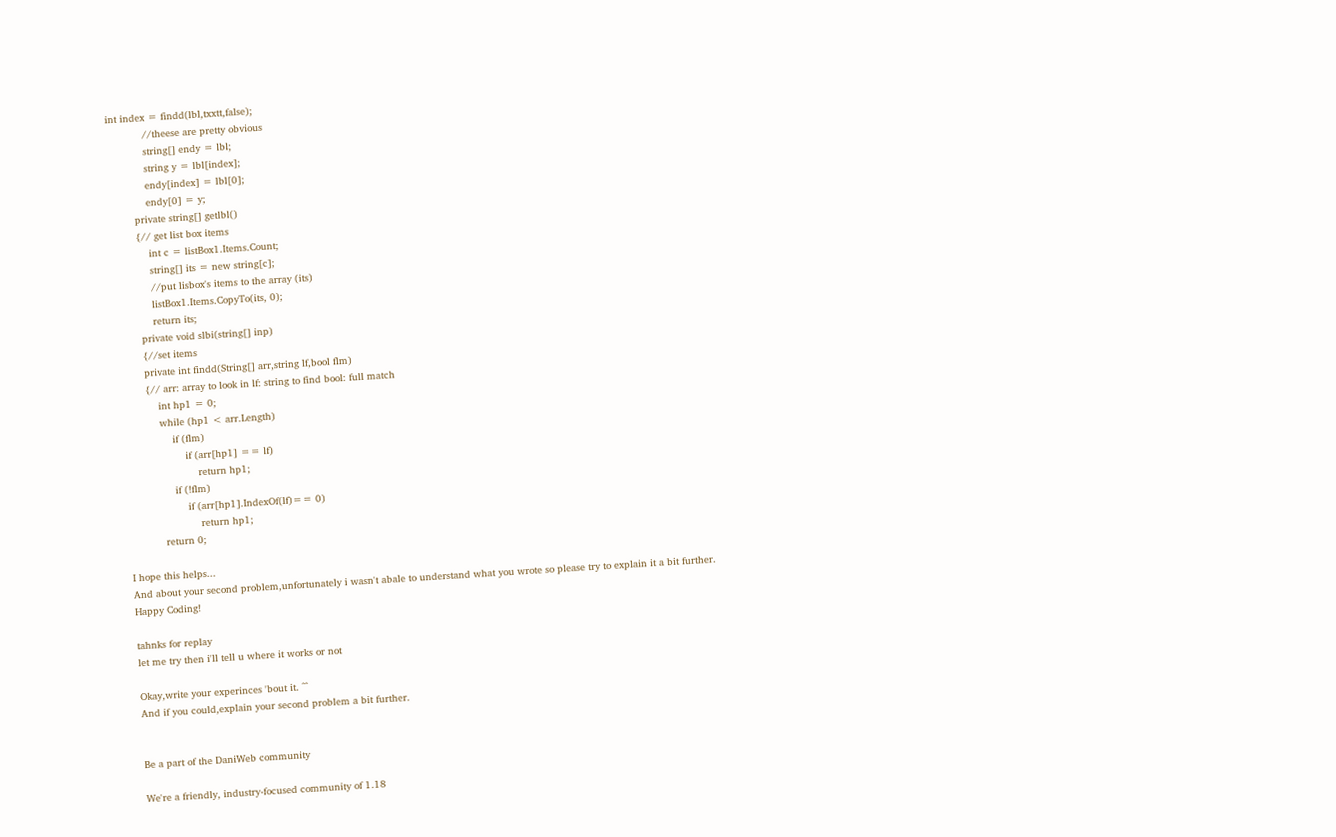int index = findd(lbl,txxtt,false);
            //theese are pretty obvious
            string[] endy = lbl;
            string y = lbl[index];
            endy[index] = lbl[0];
            endy[0] = y;
        private string[] getlbl()
        {// get list box items
            int c = listBox1.Items.Count;
            string[] its = new string[c];
            //put lisbox's items to the array (its)
            listBox1.Items.CopyTo(its, 0);
            return its;
        private void slbi(string[] inp)
        {//set items
        private int findd(String[] arr,string lf,bool flm)
        {// arr: array to look in lf: string to find bool: full match
            int hp1 = 0;
            while (hp1 < arr.Length)
                if (flm)
                    if (arr[hp1] == lf)
                        return hp1;
                if (!flm)
                    if (arr[hp1].IndexOf(lf)== 0)
                        return hp1;
            return 0;

I hope this helps...
And about your second problem,unfortunately i wasn't abale to understand what you wrote so please try to explain it a bit further.
Happy Coding!

tahnks for replay
let me try then i'll tell u where it works or not

Okay,write your experinces 'bout it. ^^
And if you could,explain your second problem a bit further.


Be a part of the DaniWeb community

We're a friendly, industry-focused community of 1.18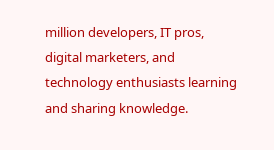million developers, IT pros, digital marketers, and technology enthusiasts learning and sharing knowledge.